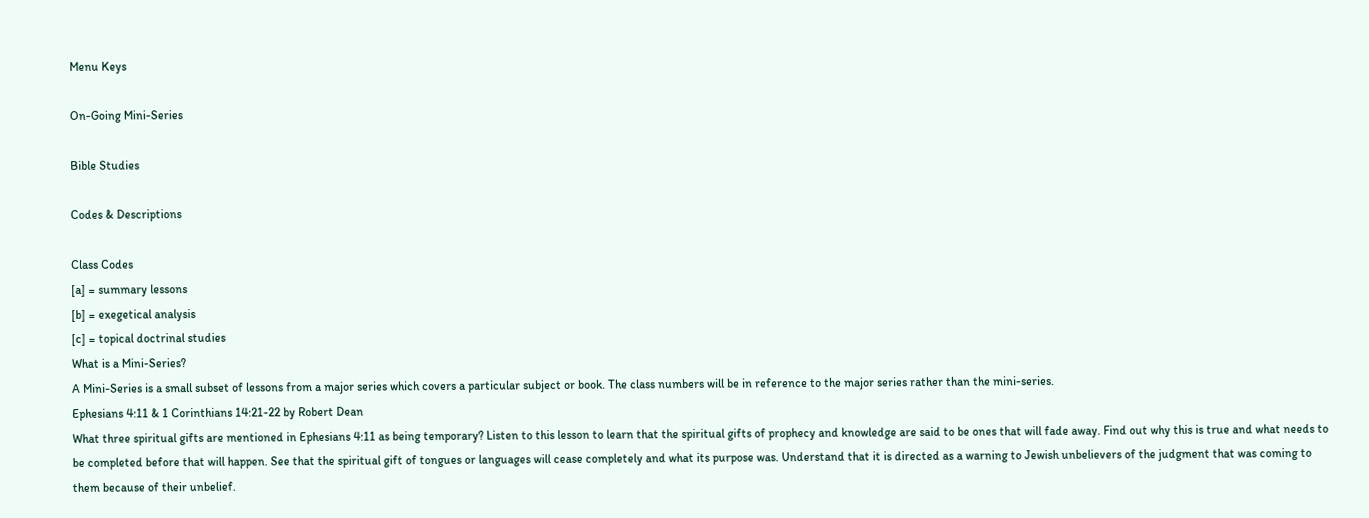Menu Keys

On-Going Mini-Series

Bible Studies

Codes & Descriptions

Class Codes
[a] = summary lessons
[b] = exegetical analysis
[c] = topical doctrinal studies
What is a Mini-Series?
A Mini-Series is a small subset of lessons from a major series which covers a particular subject or book. The class numbers will be in reference to the major series rather than the mini-series.
Ephesians 4:11 & 1 Corinthians 14:21-22 by Robert Dean
What three spiritual gifts are mentioned in Ephesians 4:11 as being temporary? Listen to this lesson to learn that the spiritual gifts of prophecy and knowledge are said to be ones that will fade away. Find out why this is true and what needs to be completed before that will happen. See that the spiritual gift of tongues or languages will cease completely and what its purpose was. Understand that it is directed as a warning to Jewish unbelievers of the judgment that was coming to them because of their unbelief.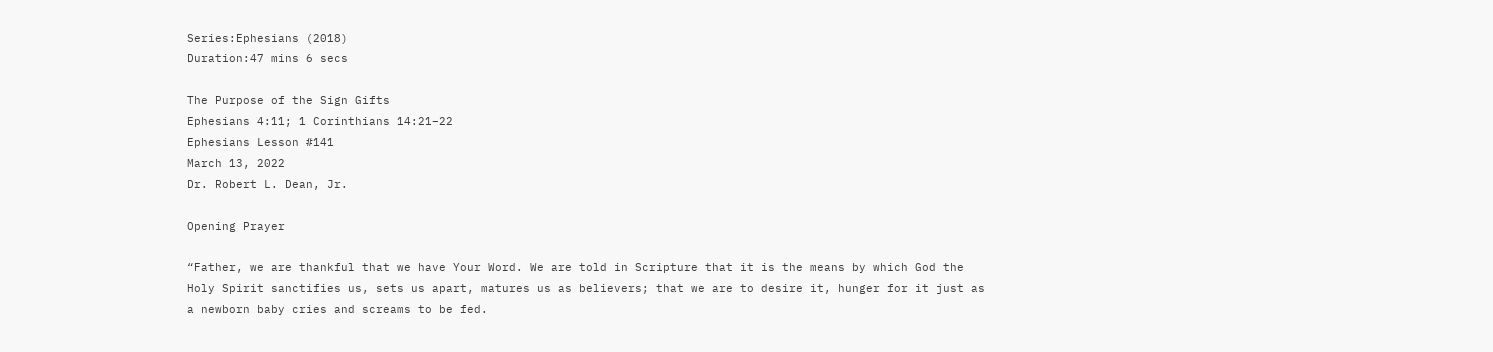Series:Ephesians (2018)
Duration:47 mins 6 secs

The Purpose of the Sign Gifts
Ephesians 4:11; 1 Corinthians 14:21–22
Ephesians Lesson #141
March 13, 2022
Dr. Robert L. Dean, Jr.

Opening Prayer

“Father, we are thankful that we have Your Word. We are told in Scripture that it is the means by which God the Holy Spirit sanctifies us, sets us apart, matures us as believers; that we are to desire it, hunger for it just as a newborn baby cries and screams to be fed.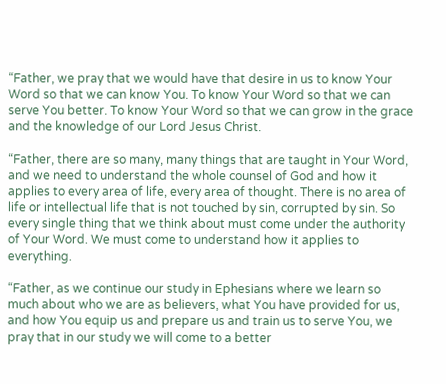“Father, we pray that we would have that desire in us to know Your Word so that we can know You. To know Your Word so that we can serve You better. To know Your Word so that we can grow in the grace and the knowledge of our Lord Jesus Christ.

“Father, there are so many, many things that are taught in Your Word, and we need to understand the whole counsel of God and how it applies to every area of life, every area of thought. There is no area of life or intellectual life that is not touched by sin, corrupted by sin. So every single thing that we think about must come under the authority of Your Word. We must come to understand how it applies to everything.

“Father, as we continue our study in Ephesians where we learn so much about who we are as believers, what You have provided for us, and how You equip us and prepare us and train us to serve You, we pray that in our study we will come to a better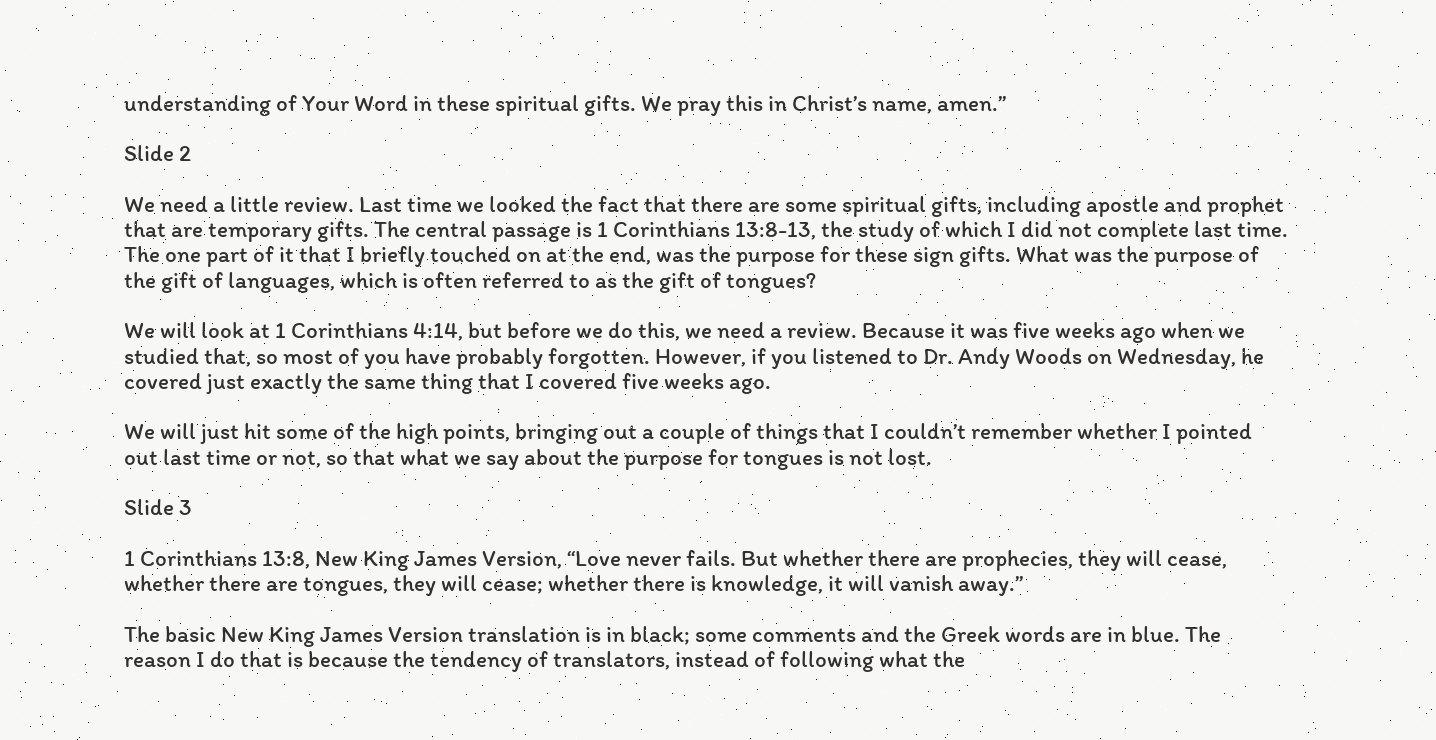understanding of Your Word in these spiritual gifts. We pray this in Christ’s name, amen.”

Slide 2

We need a little review. Last time we looked the fact that there are some spiritual gifts, including apostle and prophet that are temporary gifts. The central passage is 1 Corinthians 13:8-13, the study of which I did not complete last time. The one part of it that I briefly touched on at the end, was the purpose for these sign gifts. What was the purpose of the gift of languages, which is often referred to as the gift of tongues?

We will look at 1 Corinthians 4:14, but before we do this, we need a review. Because it was five weeks ago when we studied that, so most of you have probably forgotten. However, if you listened to Dr. Andy Woods on Wednesday, he covered just exactly the same thing that I covered five weeks ago.

We will just hit some of the high points, bringing out a couple of things that I couldn’t remember whether I pointed out last time or not, so that what we say about the purpose for tongues is not lost.

Slide 3

1 Corinthians 13:8, New King James Version, “Love never fails. But whether there are prophecies, they will cease, whether there are tongues, they will cease; whether there is knowledge, it will vanish away.”

The basic New King James Version translation is in black; some comments and the Greek words are in blue. The reason I do that is because the tendency of translators, instead of following what the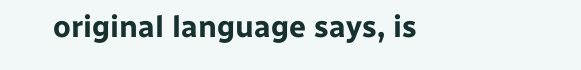original language says, is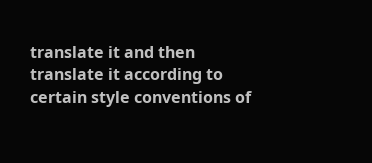translate it and then translate it according to certain style conventions of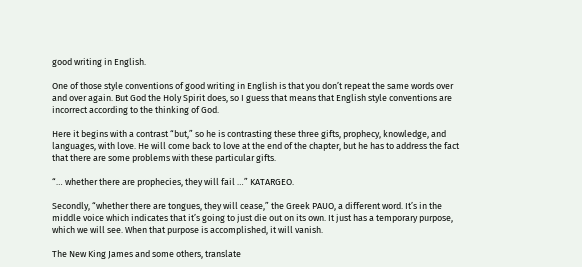good writing in English.

One of those style conventions of good writing in English is that you don’t repeat the same words over and over again. But God the Holy Spirit does, so I guess that means that English style conventions are incorrect according to the thinking of God.

Here it begins with a contrast “but,” so he is contrasting these three gifts, prophecy, knowledge, and languages, with love. He will come back to love at the end of the chapter, but he has to address the fact that there are some problems with these particular gifts.

“… whether there are prophecies, they will fail …” KATARGEO.

Secondly, “whether there are tongues, they will cease,” the Greek PAUO, a different word. It’s in the middle voice which indicates that it’s going to just die out on its own. It just has a temporary purpose, which we will see. When that purpose is accomplished, it will vanish.

The New King James and some others, translate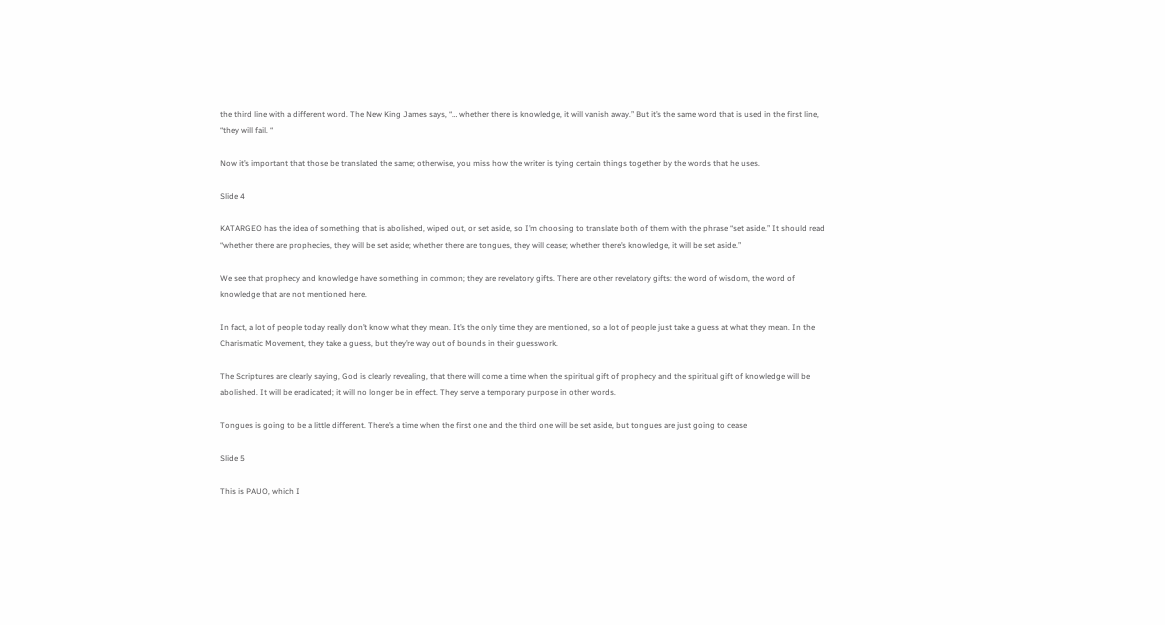the third line with a different word. The New King James says, “… whether there is knowledge, it will vanish away.” But it’s the same word that is used in the first line, “they will fail. “

Now it’s important that those be translated the same; otherwise, you miss how the writer is tying certain things together by the words that he uses.

Slide 4

KATARGEO has the idea of something that is abolished, wiped out, or set aside, so I’m choosing to translate both of them with the phrase “set aside.” It should read “whether there are prophecies, they will be set aside; whether there are tongues, they will cease; whether there’s knowledge, it will be set aside.”

We see that prophecy and knowledge have something in common; they are revelatory gifts. There are other revelatory gifts: the word of wisdom, the word of knowledge that are not mentioned here.

In fact, a lot of people today really don’t know what they mean. It’s the only time they are mentioned, so a lot of people just take a guess at what they mean. In the Charismatic Movement, they take a guess, but they’re way out of bounds in their guesswork.

The Scriptures are clearly saying, God is clearly revealing, that there will come a time when the spiritual gift of prophecy and the spiritual gift of knowledge will be abolished. It will be eradicated; it will no longer be in effect. They serve a temporary purpose in other words.

Tongues is going to be a little different. There’s a time when the first one and the third one will be set aside, but tongues are just going to cease

Slide 5

This is PAUO, which I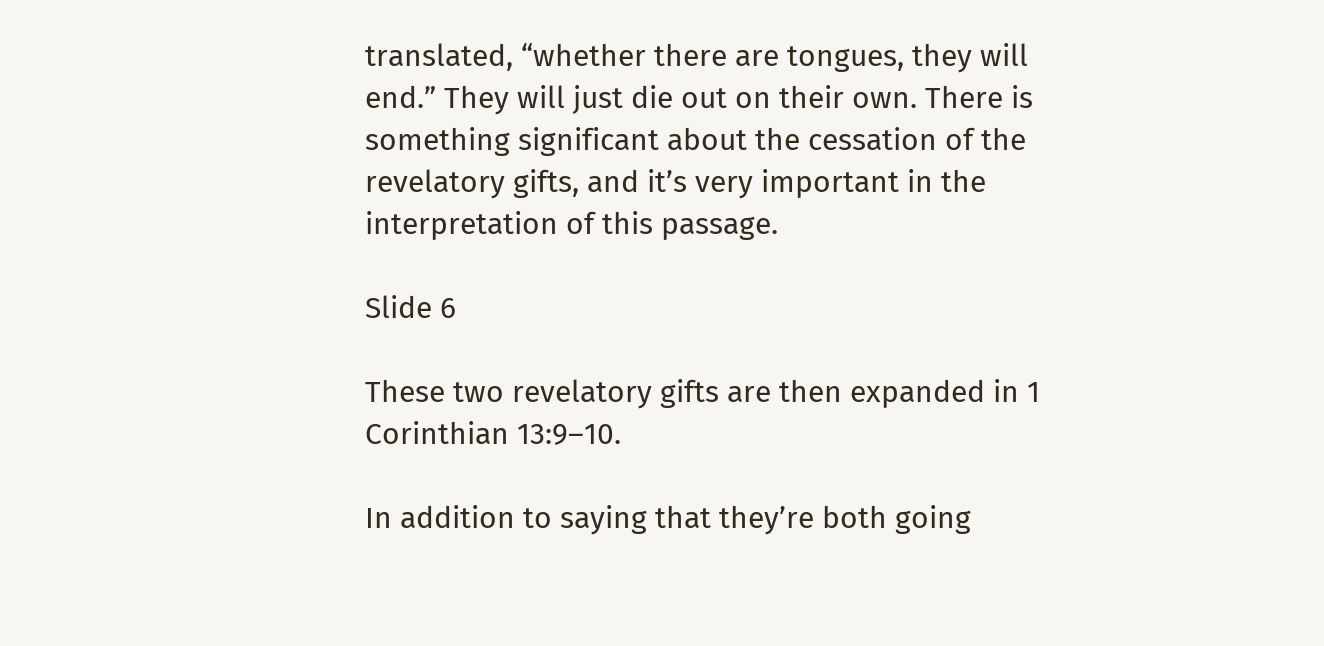translated, “whether there are tongues, they will end.” They will just die out on their own. There is something significant about the cessation of the revelatory gifts, and it’s very important in the interpretation of this passage.

Slide 6

These two revelatory gifts are then expanded in 1 Corinthian 13:9–10.

In addition to saying that they’re both going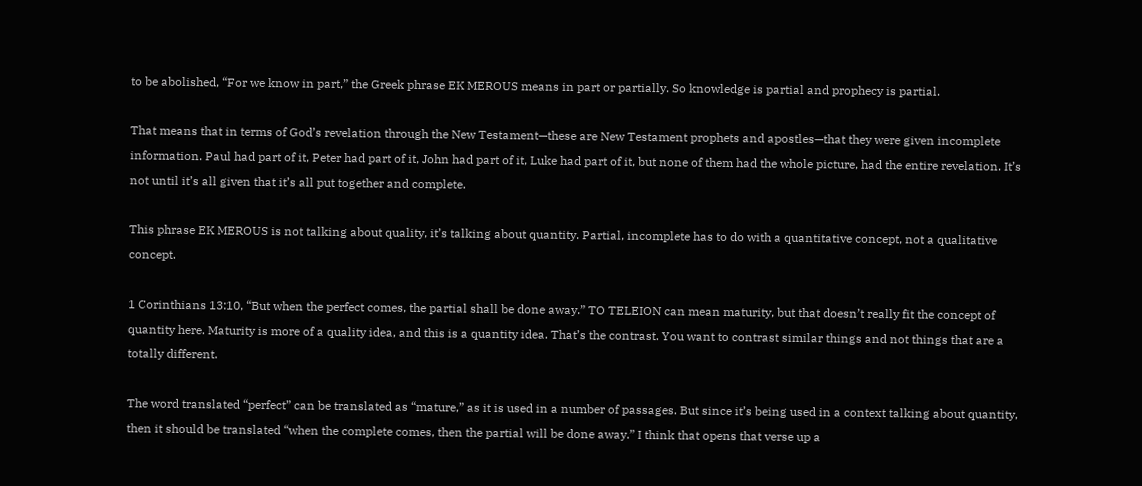to be abolished, “For we know in part,” the Greek phrase EK MEROUS means in part or partially. So knowledge is partial and prophecy is partial.

That means that in terms of God’s revelation through the New Testament—these are New Testament prophets and apostles—that they were given incomplete information. Paul had part of it, Peter had part of it, John had part of it, Luke had part of it, but none of them had the whole picture, had the entire revelation. It’s not until it’s all given that it’s all put together and complete.

This phrase EK MEROUS is not talking about quality, it’s talking about quantity. Partial, incomplete has to do with a quantitative concept, not a qualitative concept.

1 Corinthians 13:10, “But when the perfect comes, the partial shall be done away.” TO TELEION can mean maturity, but that doesn’t really fit the concept of quantity here. Maturity is more of a quality idea, and this is a quantity idea. That’s the contrast. You want to contrast similar things and not things that are a totally different.

The word translated “perfect” can be translated as “mature,” as it is used in a number of passages. But since it’s being used in a context talking about quantity, then it should be translated “when the complete comes, then the partial will be done away.” I think that opens that verse up a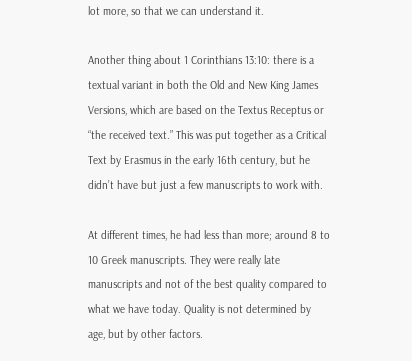lot more, so that we can understand it.

Another thing about 1 Corinthians 13:10: there is a textual variant in both the Old and New King James Versions, which are based on the Textus Receptus or “the received text.” This was put together as a Critical Text by Erasmus in the early 16th century, but he didn’t have but just a few manuscripts to work with.

At different times, he had less than more; around 8 to 10 Greek manuscripts. They were really late manuscripts and not of the best quality compared to what we have today. Quality is not determined by age, but by other factors.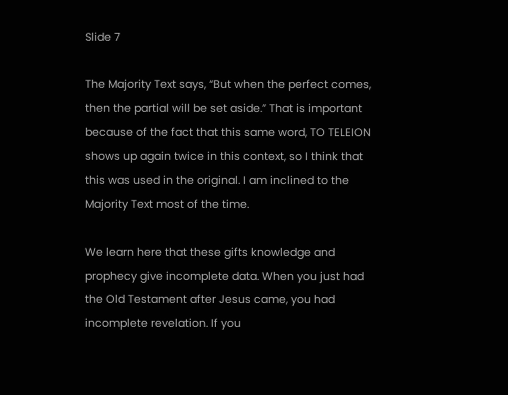Slide 7

The Majority Text says, “But when the perfect comes, then the partial will be set aside.” That is important because of the fact that this same word, TO TELEION shows up again twice in this context, so I think that this was used in the original. I am inclined to the Majority Text most of the time.

We learn here that these gifts knowledge and prophecy give incomplete data. When you just had the Old Testament after Jesus came, you had incomplete revelation. If you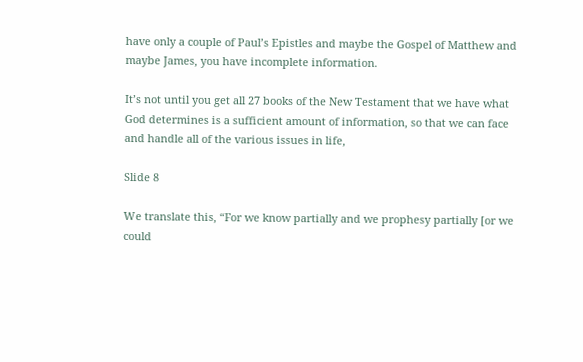have only a couple of Paul’s Epistles and maybe the Gospel of Matthew and maybe James, you have incomplete information.

It’s not until you get all 27 books of the New Testament that we have what God determines is a sufficient amount of information, so that we can face and handle all of the various issues in life,

Slide 8

We translate this, “For we know partially and we prophesy partially [or we could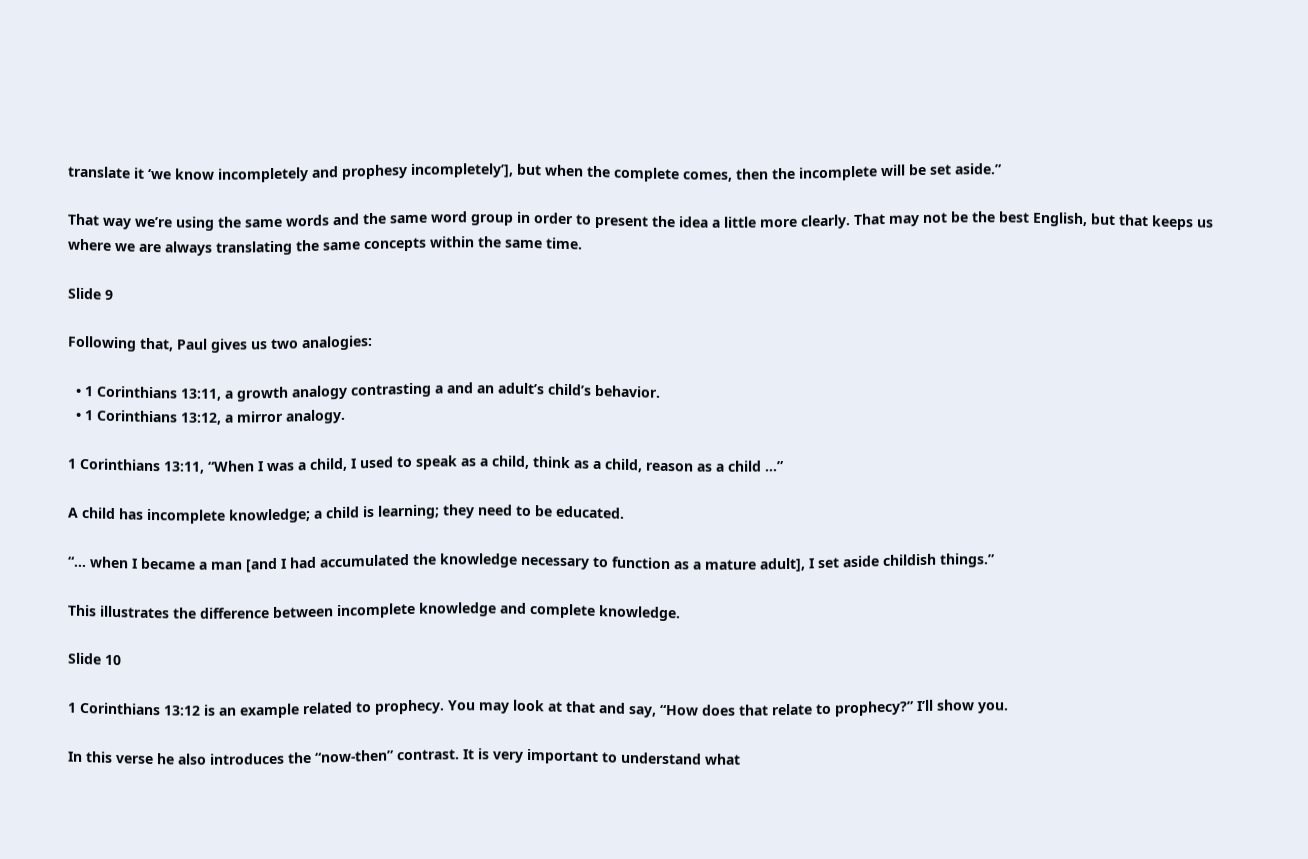translate it ‘we know incompletely and prophesy incompletely’], but when the complete comes, then the incomplete will be set aside.”

That way we’re using the same words and the same word group in order to present the idea a little more clearly. That may not be the best English, but that keeps us where we are always translating the same concepts within the same time.

Slide 9

Following that, Paul gives us two analogies:

  • 1 Corinthians 13:11, a growth analogy contrasting a and an adult’s child’s behavior.
  • 1 Corinthians 13:12, a mirror analogy.

1 Corinthians 13:11, “When I was a child, I used to speak as a child, think as a child, reason as a child …”

A child has incomplete knowledge; a child is learning; they need to be educated.

“… when I became a man [and I had accumulated the knowledge necessary to function as a mature adult], I set aside childish things.”

This illustrates the difference between incomplete knowledge and complete knowledge.

Slide 10

1 Corinthians 13:12 is an example related to prophecy. You may look at that and say, “How does that relate to prophecy?” I’ll show you.

In this verse he also introduces the “now-then” contrast. It is very important to understand what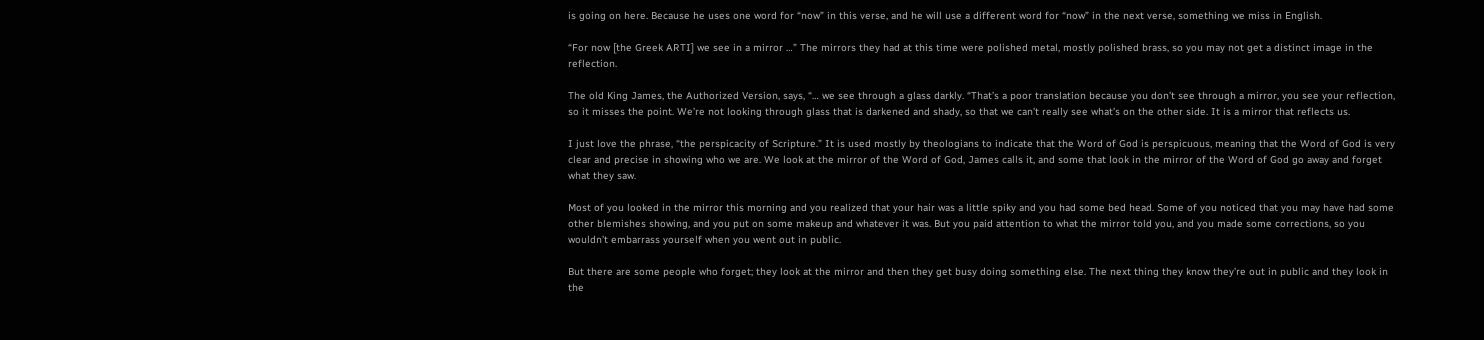is going on here. Because he uses one word for “now” in this verse, and he will use a different word for “now” in the next verse, something we miss in English.

“For now [the Greek ARTI] we see in a mirror …” The mirrors they had at this time were polished metal, mostly polished brass, so you may not get a distinct image in the reflection.

The old King James, the Authorized Version, says, “… we see through a glass darkly. “That’s a poor translation because you don’t see through a mirror, you see your reflection, so it misses the point. We’re not looking through glass that is darkened and shady, so that we can’t really see what’s on the other side. It is a mirror that reflects us.

I just love the phrase, “the perspicacity of Scripture.” It is used mostly by theologians to indicate that the Word of God is perspicuous, meaning that the Word of God is very clear and precise in showing who we are. We look at the mirror of the Word of God, James calls it, and some that look in the mirror of the Word of God go away and forget what they saw.

Most of you looked in the mirror this morning and you realized that your hair was a little spiky and you had some bed head. Some of you noticed that you may have had some other blemishes showing, and you put on some makeup and whatever it was. But you paid attention to what the mirror told you, and you made some corrections, so you wouldn’t embarrass yourself when you went out in public.

But there are some people who forget; they look at the mirror and then they get busy doing something else. The next thing they know they’re out in public and they look in the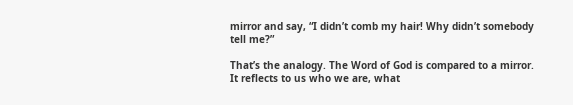mirror and say, “I didn’t comb my hair! Why didn’t somebody tell me?”

That’s the analogy. The Word of God is compared to a mirror. It reflects to us who we are, what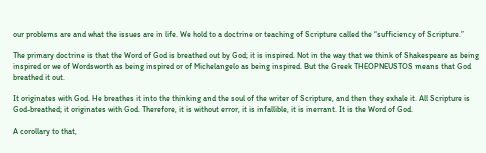our problems are and what the issues are in life. We hold to a doctrine or teaching of Scripture called the “sufficiency of Scripture.”

The primary doctrine is that the Word of God is breathed out by God; it is inspired. Not in the way that we think of Shakespeare as being inspired or we of Wordsworth as being inspired or of Michelangelo as being inspired. But the Greek THEOPNEUSTOS means that God breathed it out.

It originates with God. He breathes it into the thinking and the soul of the writer of Scripture, and then they exhale it. All Scripture is God-breathed; it originates with God. Therefore, it is without error, it is infallible, it is inerrant. It is the Word of God.

A corollary to that,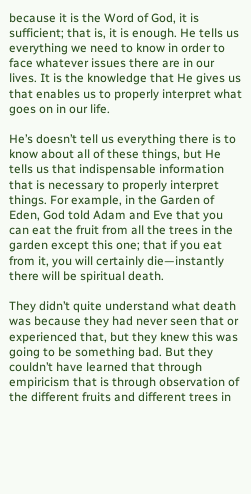because it is the Word of God, it is sufficient; that is, it is enough. He tells us everything we need to know in order to face whatever issues there are in our lives. It is the knowledge that He gives us that enables us to properly interpret what goes on in our life.

He’s doesn’t tell us everything there is to know about all of these things, but He tells us that indispensable information that is necessary to properly interpret things. For example, in the Garden of Eden, God told Adam and Eve that you can eat the fruit from all the trees in the garden except this one; that if you eat from it, you will certainly die—instantly there will be spiritual death.

They didn’t quite understand what death was because they had never seen that or experienced that, but they knew this was going to be something bad. But they couldn’t have learned that through empiricism that is through observation of the different fruits and different trees in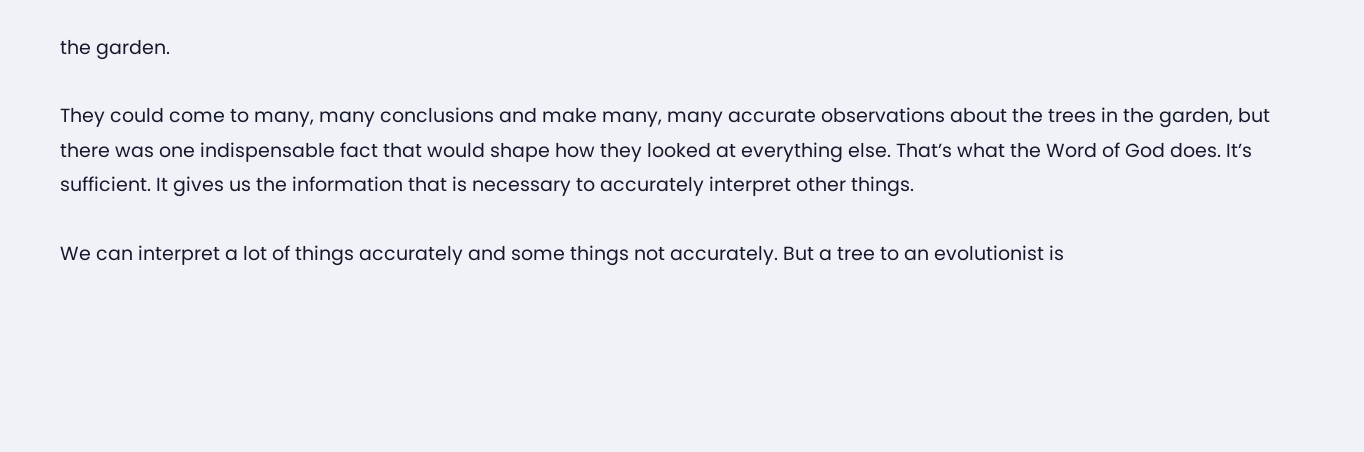the garden.

They could come to many, many conclusions and make many, many accurate observations about the trees in the garden, but there was one indispensable fact that would shape how they looked at everything else. That’s what the Word of God does. It’s sufficient. It gives us the information that is necessary to accurately interpret other things.

We can interpret a lot of things accurately and some things not accurately. But a tree to an evolutionist is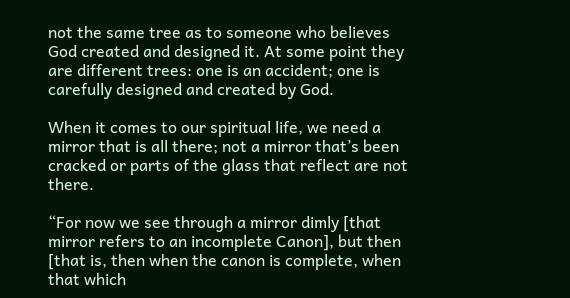not the same tree as to someone who believes God created and designed it. At some point they are different trees: one is an accident; one is carefully designed and created by God.

When it comes to our spiritual life, we need a mirror that is all there; not a mirror that’s been cracked or parts of the glass that reflect are not there.

“For now we see through a mirror dimly [that mirror refers to an incomplete Canon], but then [that is, then when the canon is complete, when that which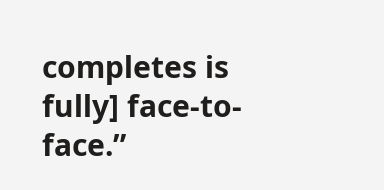completes is fully] face-to-face.”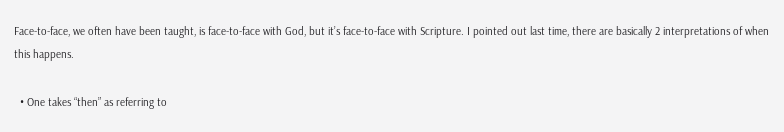Face-to-face, we often have been taught, is face-to-face with God, but it’s face-to-face with Scripture. I pointed out last time, there are basically 2 interpretations of when this happens.

  • One takes “then” as referring to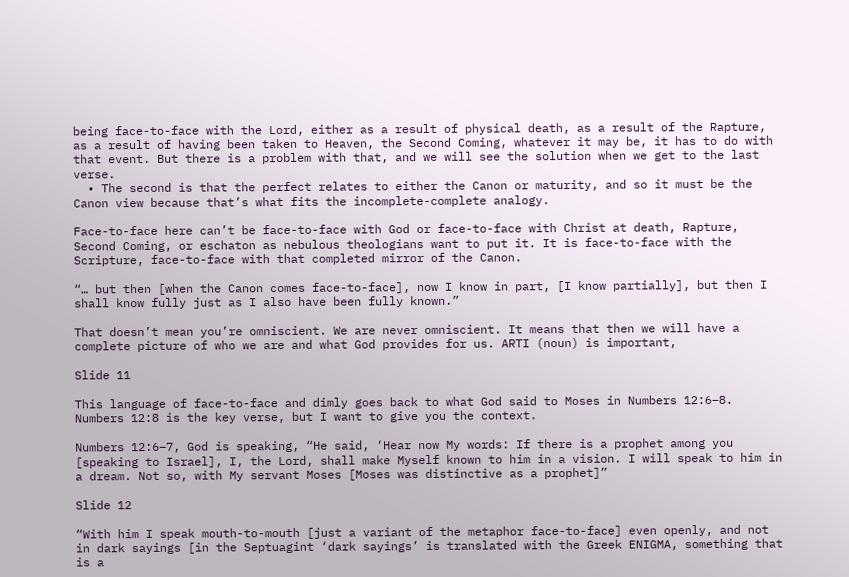being face-to-face with the Lord, either as a result of physical death, as a result of the Rapture, as a result of having been taken to Heaven, the Second Coming, whatever it may be, it has to do with that event. But there is a problem with that, and we will see the solution when we get to the last verse.
  • The second is that the perfect relates to either the Canon or maturity, and so it must be the Canon view because that’s what fits the incomplete-complete analogy.

Face-to-face here can’t be face-to-face with God or face-to-face with Christ at death, Rapture, Second Coming, or eschaton as nebulous theologians want to put it. It is face-to-face with the Scripture, face-to-face with that completed mirror of the Canon.

“… but then [when the Canon comes face-to-face], now I know in part, [I know partially], but then I shall know fully just as I also have been fully known.”

That doesn’t mean you’re omniscient. We are never omniscient. It means that then we will have a complete picture of who we are and what God provides for us. ARTI (noun) is important,

Slide 11

This language of face-to-face and dimly goes back to what God said to Moses in Numbers 12:6–8. Numbers 12:8 is the key verse, but I want to give you the context.

Numbers 12:6–7, God is speaking, “He said, ‘Hear now My words: If there is a prophet among you [speaking to Israel], I, the Lord, shall make Myself known to him in a vision. I will speak to him in a dream. Not so, with My servant Moses [Moses was distinctive as a prophet]”

Slide 12

“With him I speak mouth-to-mouth [just a variant of the metaphor face-to-face] even openly, and not in dark sayings [in the Septuagint ‘dark sayings’ is translated with the Greek ENIGMA, something that is a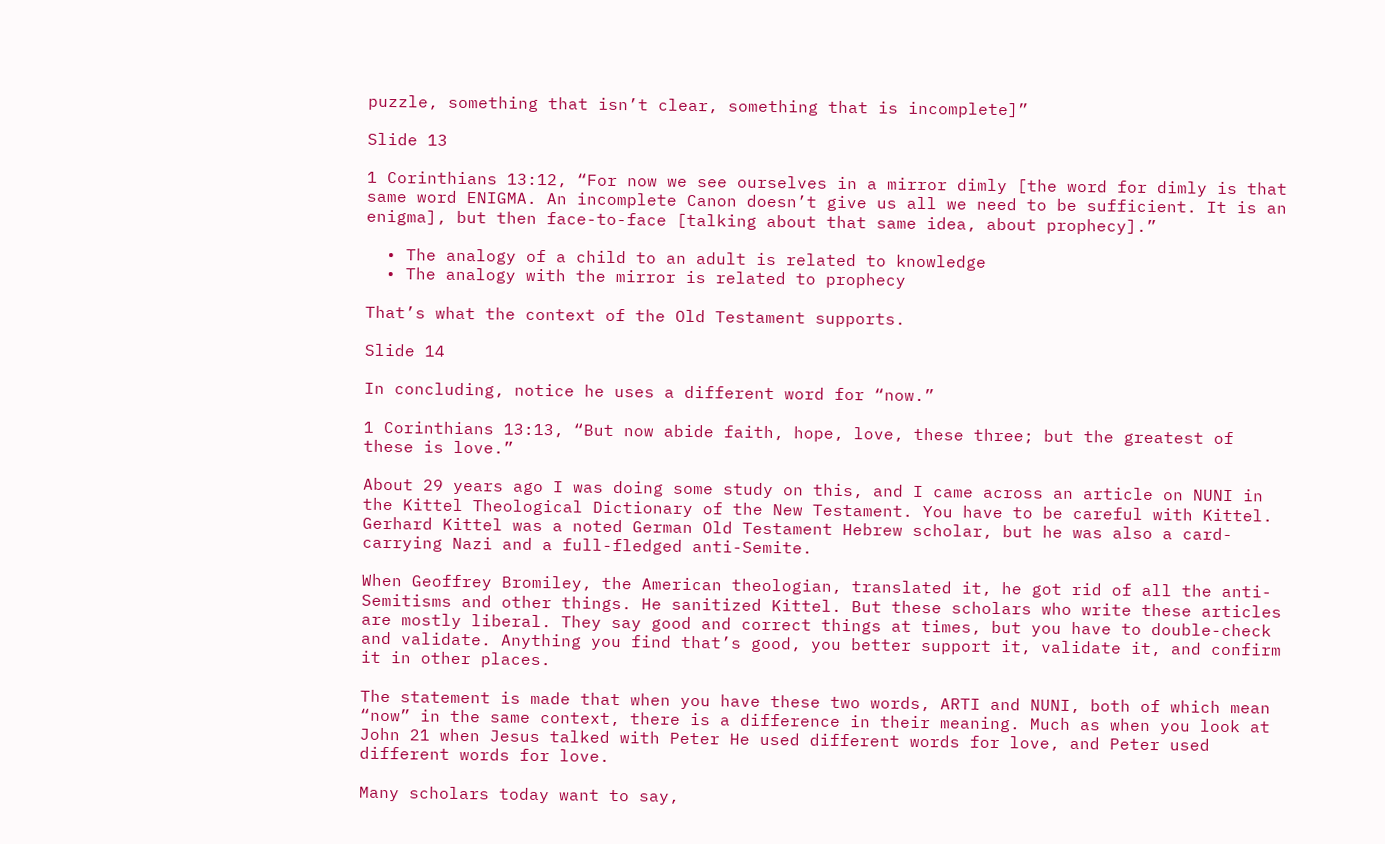puzzle, something that isn’t clear, something that is incomplete]”

Slide 13

1 Corinthians 13:12, “For now we see ourselves in a mirror dimly [the word for dimly is that same word ENIGMA. An incomplete Canon doesn’t give us all we need to be sufficient. It is an enigma], but then face-to-face [talking about that same idea, about prophecy].”

  • The analogy of a child to an adult is related to knowledge
  • The analogy with the mirror is related to prophecy

That’s what the context of the Old Testament supports.

Slide 14

In concluding, notice he uses a different word for “now.”

1 Corinthians 13:13, “But now abide faith, hope, love, these three; but the greatest of these is love.”

About 29 years ago I was doing some study on this, and I came across an article on NUNI in the Kittel Theological Dictionary of the New Testament. You have to be careful with Kittel. Gerhard Kittel was a noted German Old Testament Hebrew scholar, but he was also a card-carrying Nazi and a full-fledged anti-Semite.

When Geoffrey Bromiley, the American theologian, translated it, he got rid of all the anti-Semitisms and other things. He sanitized Kittel. But these scholars who write these articles are mostly liberal. They say good and correct things at times, but you have to double-check and validate. Anything you find that’s good, you better support it, validate it, and confirm it in other places.

The statement is made that when you have these two words, ARTI and NUNI, both of which mean “now” in the same context, there is a difference in their meaning. Much as when you look at John 21 when Jesus talked with Peter He used different words for love, and Peter used different words for love.

Many scholars today want to say,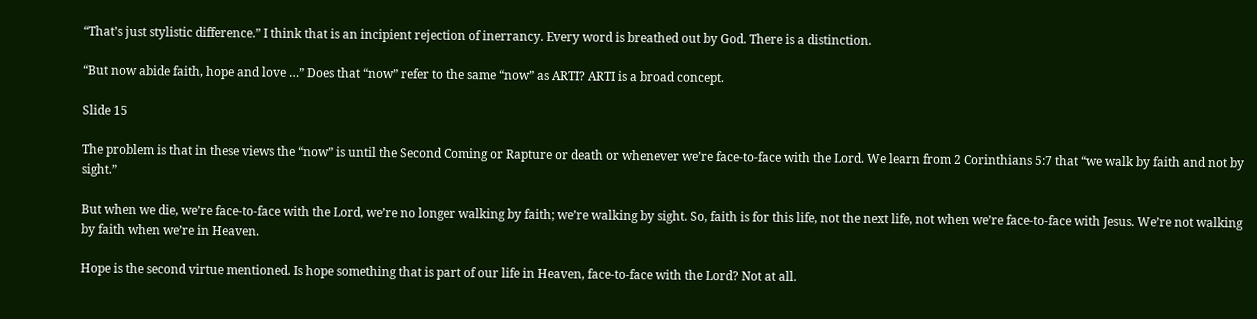“That’s just stylistic difference.” I think that is an incipient rejection of inerrancy. Every word is breathed out by God. There is a distinction.

“But now abide faith, hope and love …” Does that “now” refer to the same “now” as ARTI? ARTI is a broad concept.

Slide 15

The problem is that in these views the “now” is until the Second Coming or Rapture or death or whenever we’re face-to-face with the Lord. We learn from 2 Corinthians 5:7 that “we walk by faith and not by sight.”

But when we die, we’re face-to-face with the Lord, we’re no longer walking by faith; we’re walking by sight. So, faith is for this life, not the next life, not when we’re face-to-face with Jesus. We’re not walking by faith when we’re in Heaven.

Hope is the second virtue mentioned. Is hope something that is part of our life in Heaven, face-to-face with the Lord? Not at all.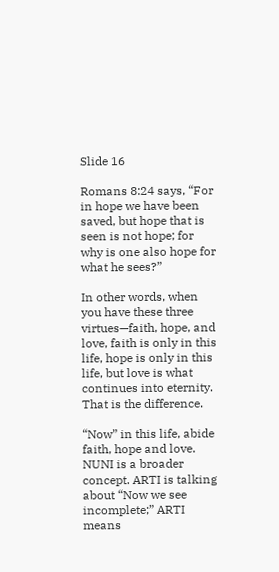Slide 16

Romans 8:24 says, “For in hope we have been saved, but hope that is seen is not hope; for why is one also hope for what he sees?”

In other words, when you have these three virtues—faith, hope, and love, faith is only in this life, hope is only in this life, but love is what continues into eternity. That is the difference.

“Now” in this life, abide faith, hope and love. NUNI is a broader concept. ARTI is talking about “Now we see incomplete;” ARTI means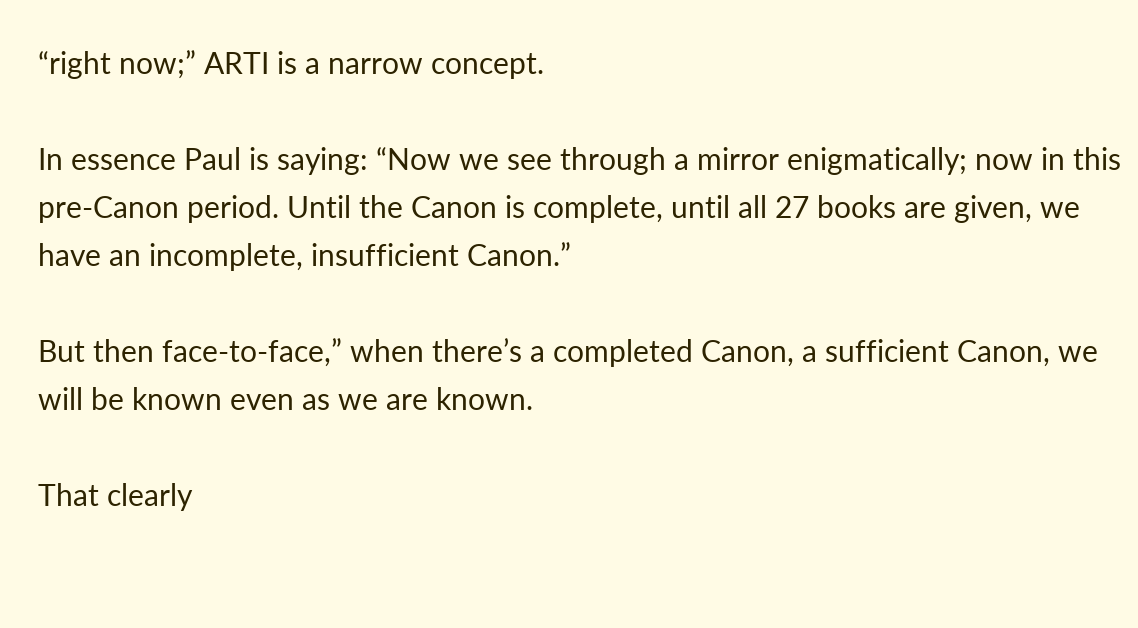“right now;” ARTI is a narrow concept.

In essence Paul is saying: “Now we see through a mirror enigmatically; now in this pre-Canon period. Until the Canon is complete, until all 27 books are given, we have an incomplete, insufficient Canon.”

But then face-to-face,” when there’s a completed Canon, a sufficient Canon, we will be known even as we are known.

That clearly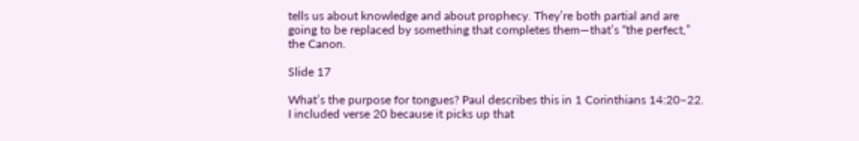tells us about knowledge and about prophecy. They’re both partial and are going to be replaced by something that completes them—that’s “the perfect,” the Canon.

Slide 17

What’s the purpose for tongues? Paul describes this in 1 Corinthians 14:20–22. I included verse 20 because it picks up that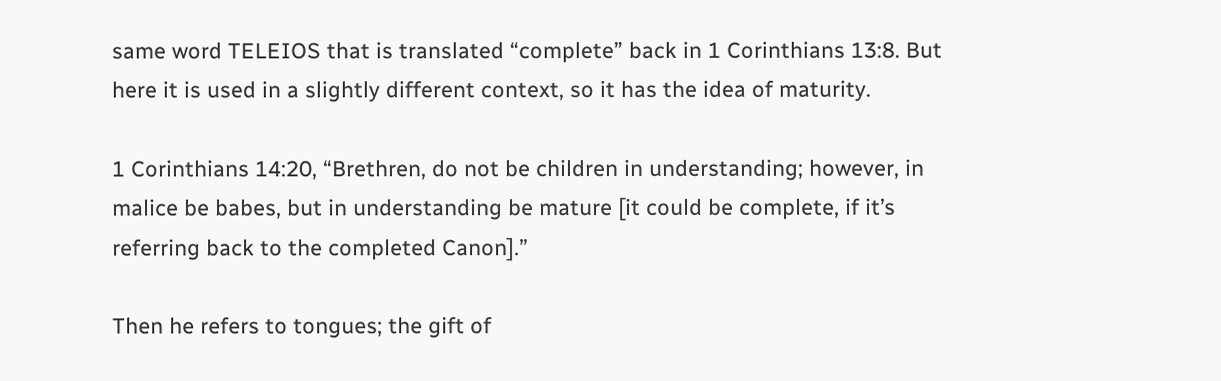same word TELEIOS that is translated “complete” back in 1 Corinthians 13:8. But here it is used in a slightly different context, so it has the idea of maturity.

1 Corinthians 14:20, “Brethren, do not be children in understanding; however, in malice be babes, but in understanding be mature [it could be complete, if it’s referring back to the completed Canon].”

Then he refers to tongues; the gift of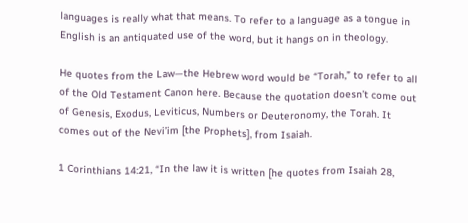languages is really what that means. To refer to a language as a tongue in English is an antiquated use of the word, but it hangs on in theology.

He quotes from the Law—the Hebrew word would be “Torah,” to refer to all of the Old Testament Canon here. Because the quotation doesn’t come out of Genesis, Exodus, Leviticus, Numbers or Deuteronomy, the Torah. It comes out of the Nevi’im [the Prophets], from Isaiah.

1 Corinthians 14:21, “In the law it is written [he quotes from Isaiah 28,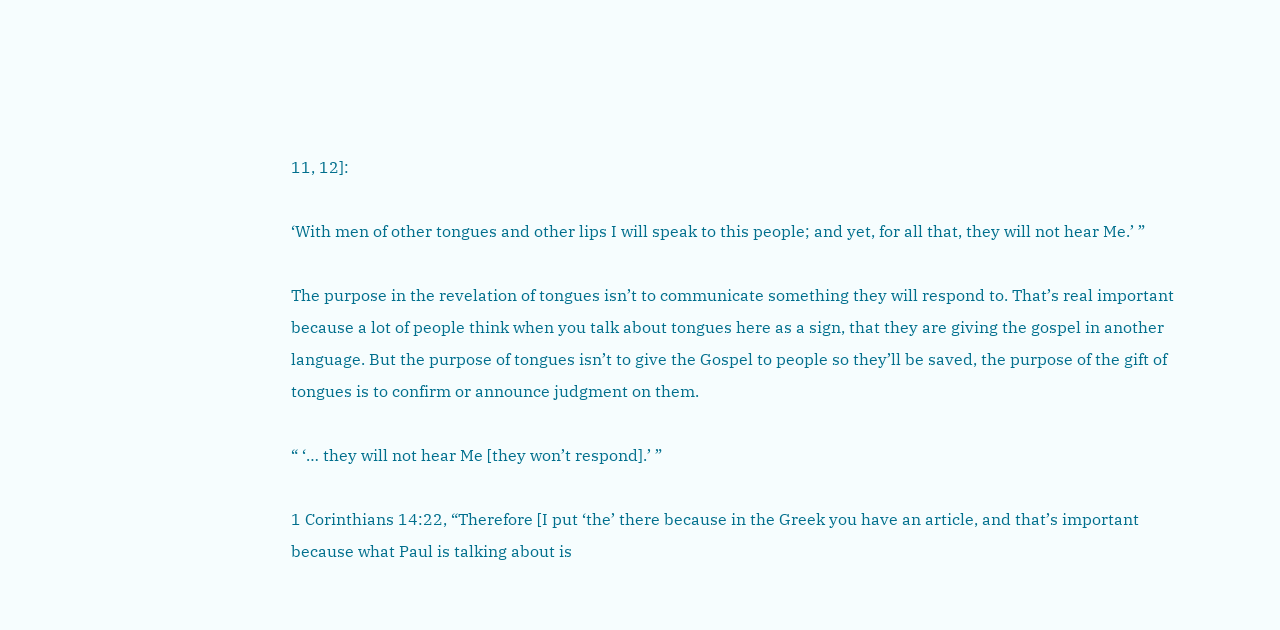11, 12]:

‘With men of other tongues and other lips I will speak to this people; and yet, for all that, they will not hear Me.’ ”

The purpose in the revelation of tongues isn’t to communicate something they will respond to. That’s real important because a lot of people think when you talk about tongues here as a sign, that they are giving the gospel in another language. But the purpose of tongues isn’t to give the Gospel to people so they’ll be saved, the purpose of the gift of tongues is to confirm or announce judgment on them.

“ ‘… they will not hear Me [they won’t respond].’ ”

1 Corinthians 14:22, “Therefore [I put ‘the’ there because in the Greek you have an article, and that’s important because what Paul is talking about is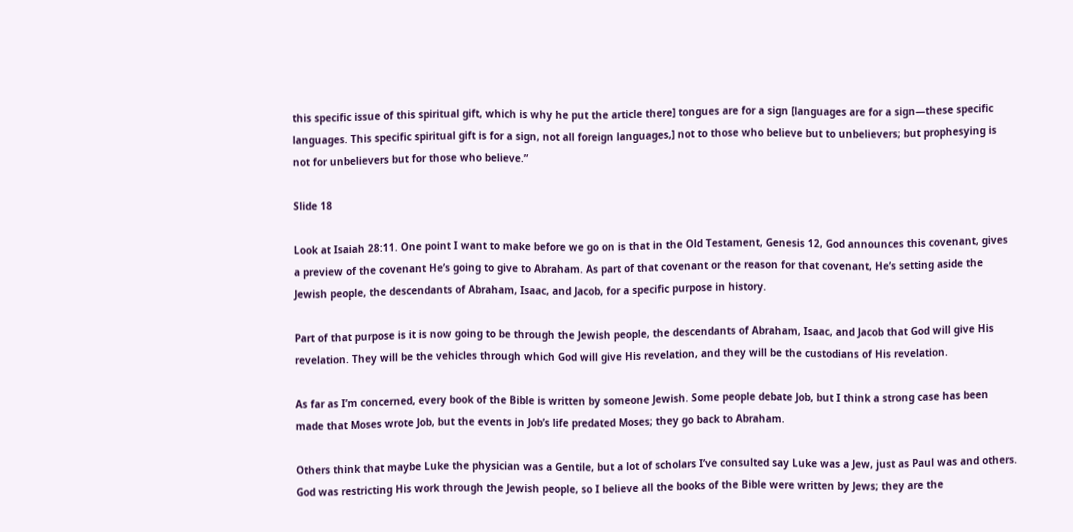this specific issue of this spiritual gift, which is why he put the article there] tongues are for a sign [languages are for a sign—these specific languages. This specific spiritual gift is for a sign, not all foreign languages,] not to those who believe but to unbelievers; but prophesying is not for unbelievers but for those who believe.”

Slide 18

Look at Isaiah 28:11. One point I want to make before we go on is that in the Old Testament, Genesis 12, God announces this covenant, gives a preview of the covenant He’s going to give to Abraham. As part of that covenant or the reason for that covenant, He’s setting aside the Jewish people, the descendants of Abraham, Isaac, and Jacob, for a specific purpose in history.

Part of that purpose is it is now going to be through the Jewish people, the descendants of Abraham, Isaac, and Jacob that God will give His revelation. They will be the vehicles through which God will give His revelation, and they will be the custodians of His revelation.

As far as I’m concerned, every book of the Bible is written by someone Jewish. Some people debate Job, but I think a strong case has been made that Moses wrote Job, but the events in Job’s life predated Moses; they go back to Abraham.

Others think that maybe Luke the physician was a Gentile, but a lot of scholars I’ve consulted say Luke was a Jew, just as Paul was and others. God was restricting His work through the Jewish people, so I believe all the books of the Bible were written by Jews; they are the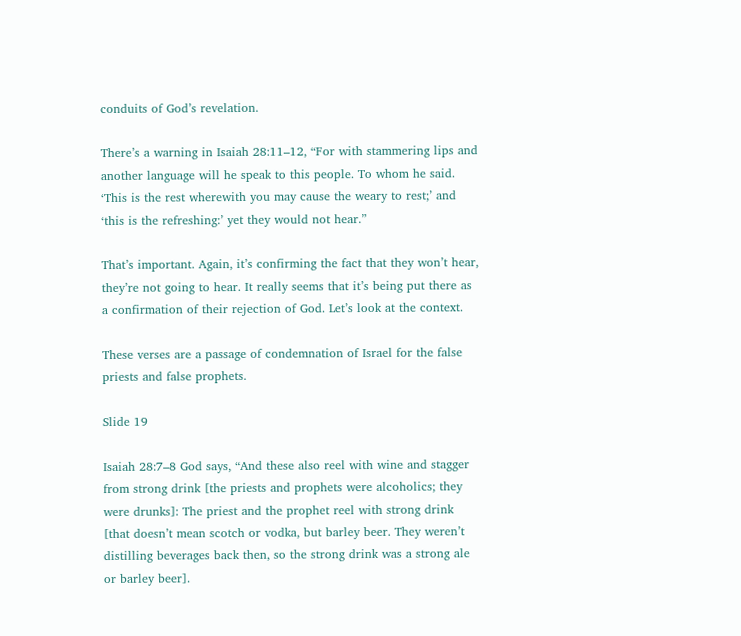conduits of God’s revelation.

There’s a warning in Isaiah 28:11–12, “For with stammering lips and another language will he speak to this people. To whom he said. ‘This is the rest wherewith you may cause the weary to rest;’ and ‘this is the refreshing:’ yet they would not hear.”

That’s important. Again, it’s confirming the fact that they won’t hear, they’re not going to hear. It really seems that it’s being put there as a confirmation of their rejection of God. Let’s look at the context.

These verses are a passage of condemnation of Israel for the false priests and false prophets.

Slide 19

Isaiah 28:7–8 God says, “And these also reel with wine and stagger from strong drink [the priests and prophets were alcoholics; they were drunks]: The priest and the prophet reel with strong drink [that doesn’t mean scotch or vodka, but barley beer. They weren’t distilling beverages back then, so the strong drink was a strong ale or barley beer].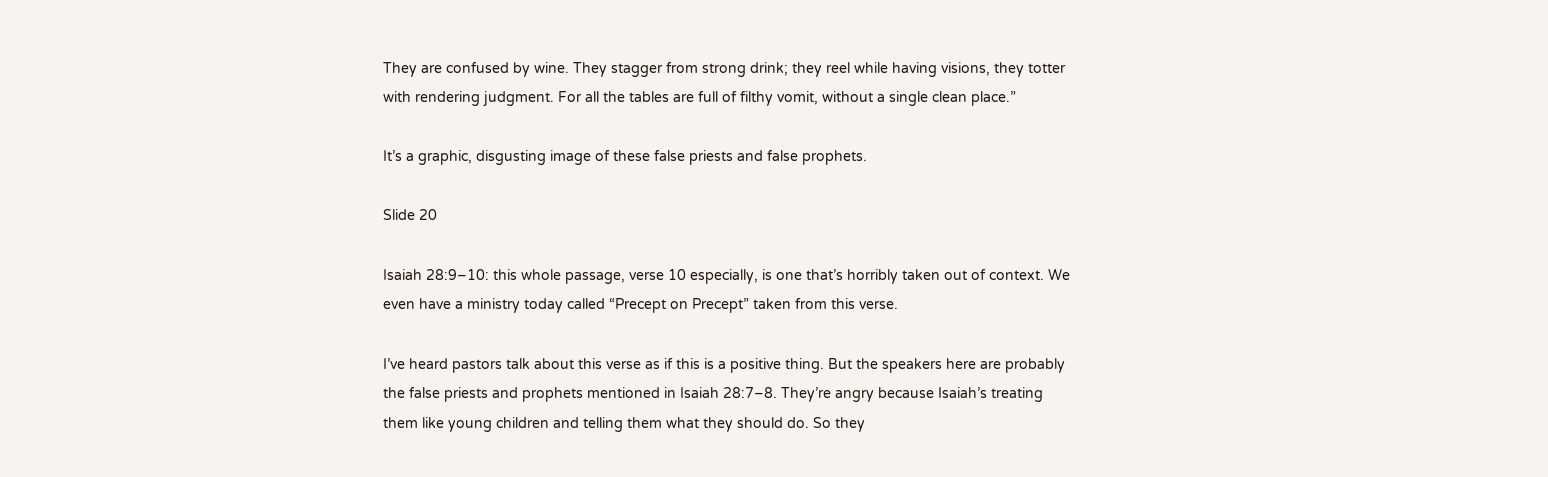They are confused by wine. They stagger from strong drink; they reel while having visions, they totter with rendering judgment. For all the tables are full of filthy vomit, without a single clean place.”

It’s a graphic, disgusting image of these false priests and false prophets.

Slide 20

Isaiah 28:9–10: this whole passage, verse 10 especially, is one that’s horribly taken out of context. We even have a ministry today called “Precept on Precept” taken from this verse.

I’ve heard pastors talk about this verse as if this is a positive thing. But the speakers here are probably the false priests and prophets mentioned in Isaiah 28:7–8. They’re angry because Isaiah’s treating them like young children and telling them what they should do. So they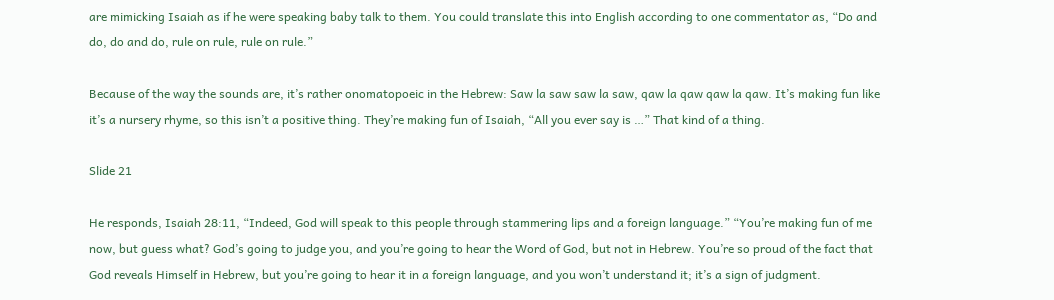are mimicking Isaiah as if he were speaking baby talk to them. You could translate this into English according to one commentator as, “Do and do, do and do, rule on rule, rule on rule.”

Because of the way the sounds are, it’s rather onomatopoeic in the Hebrew: Saw la saw saw la saw, qaw la qaw qaw la qaw. It’s making fun like it’s a nursery rhyme, so this isn’t a positive thing. They’re making fun of Isaiah, “All you ever say is …” That kind of a thing.

Slide 21

He responds, Isaiah 28:11, “Indeed, God will speak to this people through stammering lips and a foreign language.” “You’re making fun of me now, but guess what? God’s going to judge you, and you’re going to hear the Word of God, but not in Hebrew. You’re so proud of the fact that God reveals Himself in Hebrew, but you’re going to hear it in a foreign language, and you won’t understand it; it’s a sign of judgment.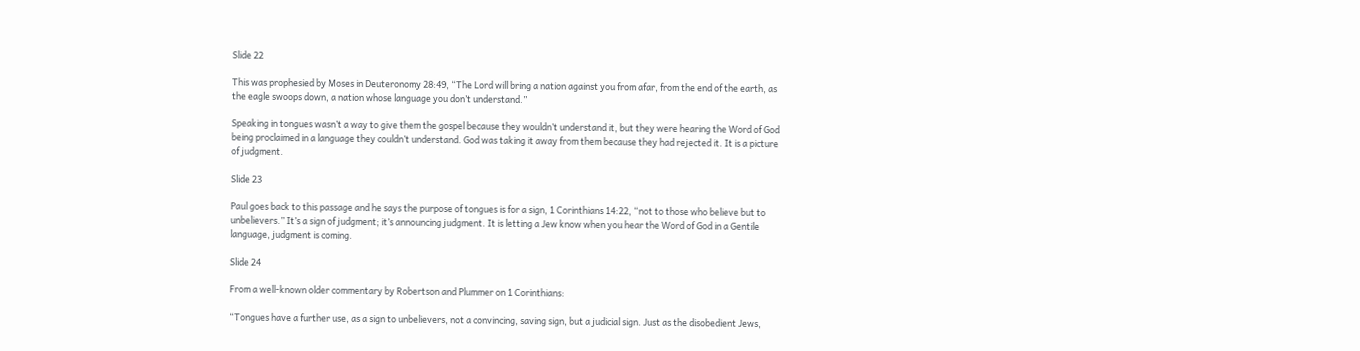Slide 22

This was prophesied by Moses in Deuteronomy 28:49, “The Lord will bring a nation against you from afar, from the end of the earth, as the eagle swoops down, a nation whose language you don’t understand.”

Speaking in tongues wasn’t a way to give them the gospel because they wouldn’t understand it, but they were hearing the Word of God being proclaimed in a language they couldn’t understand. God was taking it away from them because they had rejected it. It is a picture of judgment.

Slide 23

Paul goes back to this passage and he says the purpose of tongues is for a sign, 1 Corinthians 14:22, “not to those who believe but to unbelievers.” It’s a sign of judgment; it’s announcing judgment. It is letting a Jew know when you hear the Word of God in a Gentile language, judgment is coming.

Slide 24

From a well-known older commentary by Robertson and Plummer on 1 Corinthians:

“Tongues have a further use, as a sign to unbelievers, not a convincing, saving sign, but a judicial sign. Just as the disobedient Jews,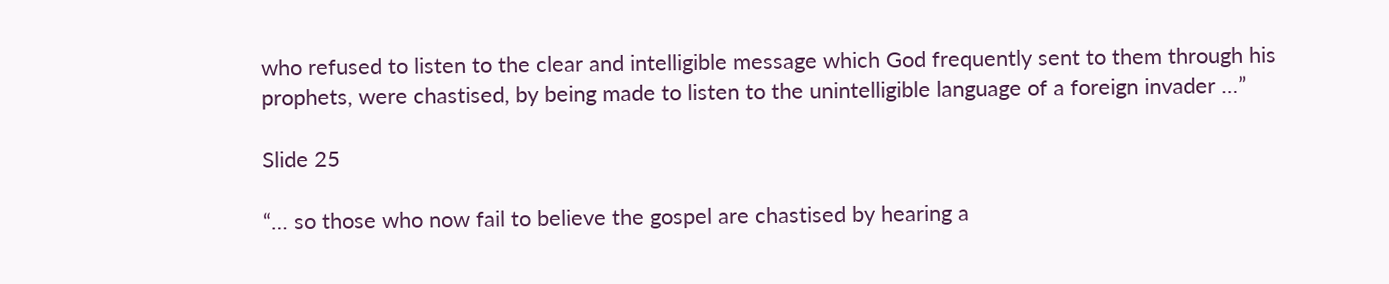who refused to listen to the clear and intelligible message which God frequently sent to them through his prophets, were chastised, by being made to listen to the unintelligible language of a foreign invader …”

Slide 25

“… so those who now fail to believe the gospel are chastised by hearing a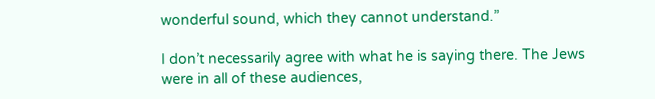wonderful sound, which they cannot understand.”

I don’t necessarily agree with what he is saying there. The Jews were in all of these audiences,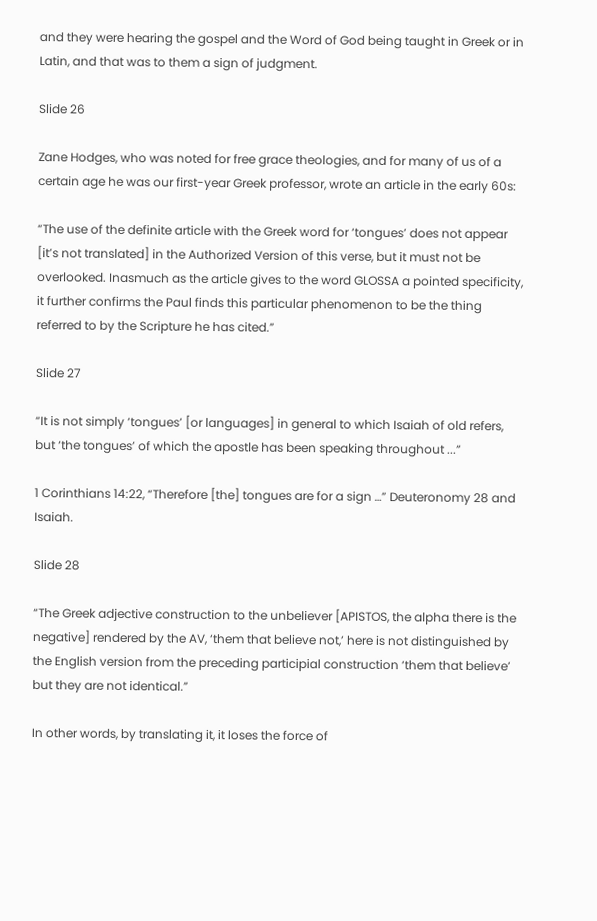and they were hearing the gospel and the Word of God being taught in Greek or in Latin, and that was to them a sign of judgment.

Slide 26

Zane Hodges, who was noted for free grace theologies, and for many of us of a certain age he was our first-year Greek professor, wrote an article in the early 60s:

“The use of the definite article with the Greek word for ‘tongues’ does not appear [it’s not translated] in the Authorized Version of this verse, but it must not be overlooked. Inasmuch as the article gives to the word GLOSSA a pointed specificity, it further confirms the Paul finds this particular phenomenon to be the thing referred to by the Scripture he has cited.”

Slide 27

“It is not simply ‘tongues’ [or languages] in general to which Isaiah of old refers, but ‘the tongues’ of which the apostle has been speaking throughout ...”

1 Corinthians 14:22, “Therefore [the] tongues are for a sign …” Deuteronomy 28 and Isaiah.

Slide 28

“The Greek adjective construction to the unbeliever [APISTOS, the alpha there is the negative] rendered by the AV, ‘them that believe not,’ here is not distinguished by the English version from the preceding participial construction ‘them that believe’ but they are not identical.”

In other words, by translating it, it loses the force of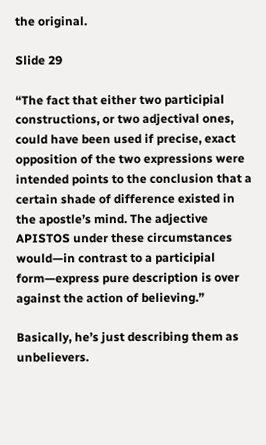the original.

Slide 29

“The fact that either two participial constructions, or two adjectival ones, could have been used if precise, exact opposition of the two expressions were intended points to the conclusion that a certain shade of difference existed in the apostle’s mind. The adjective APISTOS under these circumstances would—in contrast to a participial form—express pure description is over against the action of believing.”

Basically, he’s just describing them as unbelievers.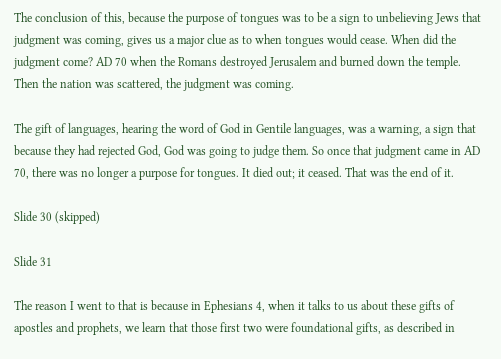The conclusion of this, because the purpose of tongues was to be a sign to unbelieving Jews that judgment was coming, gives us a major clue as to when tongues would cease. When did the judgment come? AD 70 when the Romans destroyed Jerusalem and burned down the temple. Then the nation was scattered, the judgment was coming.

The gift of languages, hearing the word of God in Gentile languages, was a warning, a sign that because they had rejected God, God was going to judge them. So once that judgment came in AD 70, there was no longer a purpose for tongues. It died out; it ceased. That was the end of it.

Slide 30 (skipped)

Slide 31

The reason I went to that is because in Ephesians 4, when it talks to us about these gifts of apostles and prophets, we learn that those first two were foundational gifts, as described in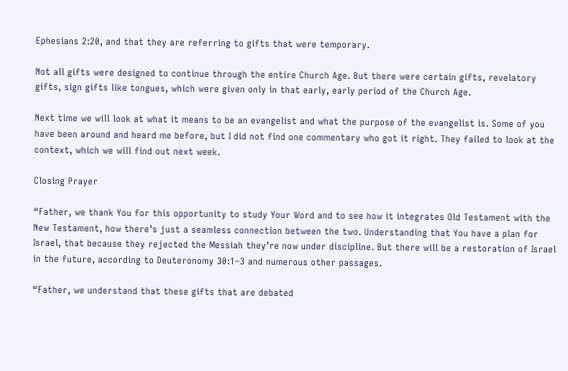Ephesians 2:20, and that they are referring to gifts that were temporary.

Not all gifts were designed to continue through the entire Church Age. But there were certain gifts, revelatory gifts, sign gifts like tongues, which were given only in that early, early period of the Church Age.

Next time we will look at what it means to be an evangelist and what the purpose of the evangelist is. Some of you have been around and heard me before, but I did not find one commentary who got it right. They failed to look at the context, which we will find out next week.

Closing Prayer

“Father, we thank You for this opportunity to study Your Word and to see how it integrates Old Testament with the New Testament, how there’s just a seamless connection between the two. Understanding that You have a plan for Israel, that because they rejected the Messiah they’re now under discipline. But there will be a restoration of Israel in the future, according to Deuteronomy 30:1–3 and numerous other passages.

“Father, we understand that these gifts that are debated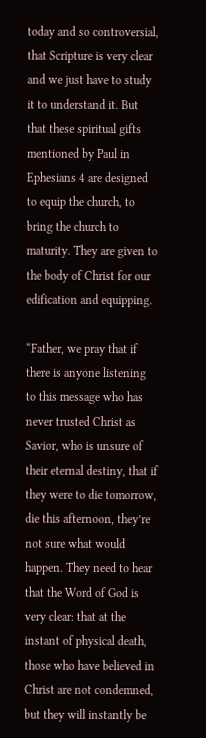today and so controversial, that Scripture is very clear and we just have to study it to understand it. But that these spiritual gifts mentioned by Paul in Ephesians 4 are designed to equip the church, to bring the church to maturity. They are given to the body of Christ for our edification and equipping.

“Father, we pray that if there is anyone listening to this message who has never trusted Christ as Savior, who is unsure of their eternal destiny, that if they were to die tomorrow, die this afternoon, they’re not sure what would happen. They need to hear that the Word of God is very clear: that at the instant of physical death, those who have believed in Christ are not condemned, but they will instantly be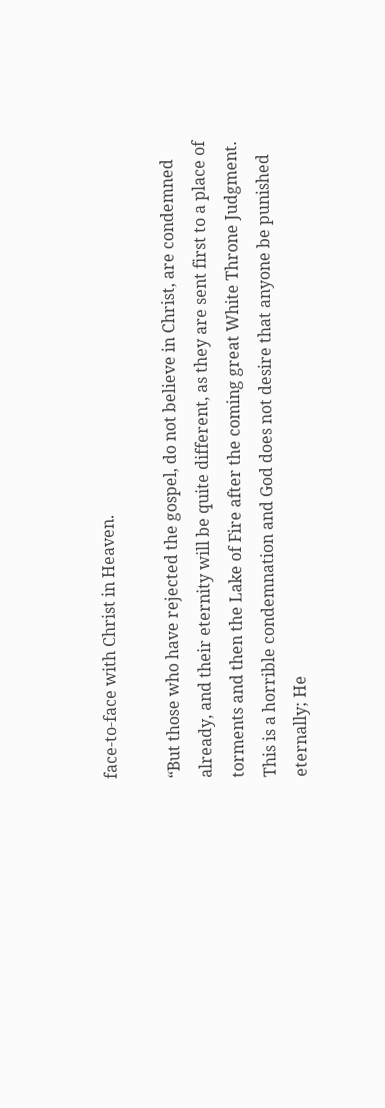face-to-face with Christ in Heaven.

“But those who have rejected the gospel, do not believe in Christ, are condemned already, and their eternity will be quite different, as they are sent first to a place of torments and then the Lake of Fire after the coming great White Throne Judgment. This is a horrible condemnation and God does not desire that anyone be punished eternally; He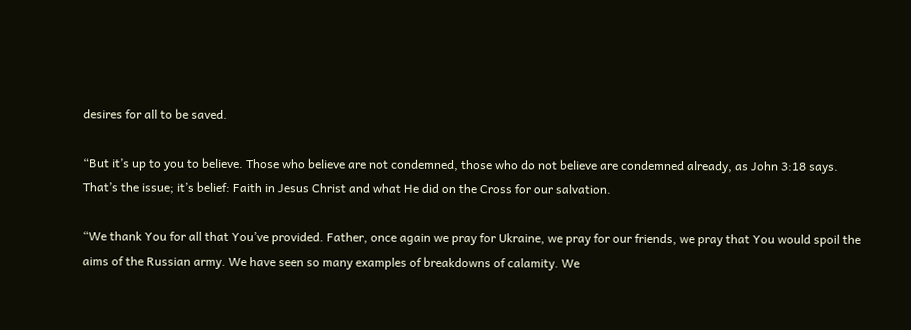desires for all to be saved.

“But it’s up to you to believe. Those who believe are not condemned, those who do not believe are condemned already, as John 3:18 says. That’s the issue; it’s belief: Faith in Jesus Christ and what He did on the Cross for our salvation.

“We thank You for all that You’ve provided. Father, once again we pray for Ukraine, we pray for our friends, we pray that You would spoil the aims of the Russian army. We have seen so many examples of breakdowns of calamity. We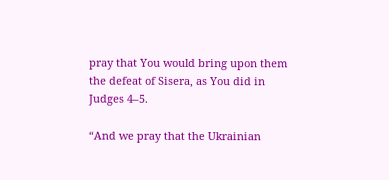pray that You would bring upon them the defeat of Sisera, as You did in Judges 4–5.

“And we pray that the Ukrainian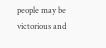people may be victorious and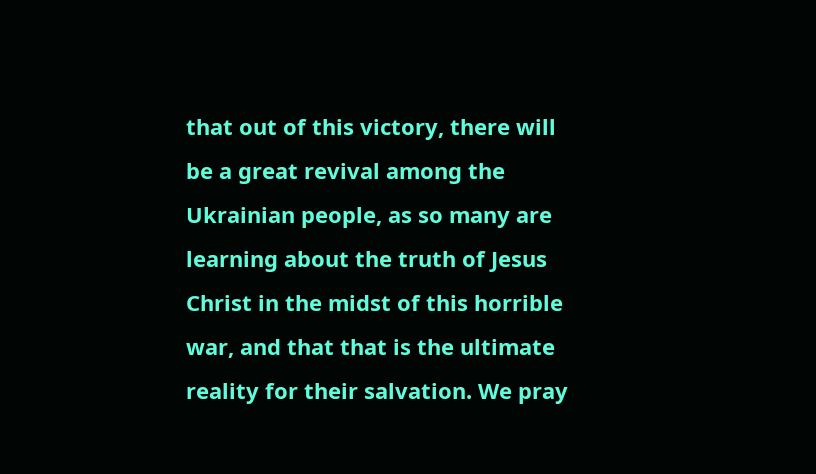that out of this victory, there will be a great revival among the Ukrainian people, as so many are learning about the truth of Jesus Christ in the midst of this horrible war, and that that is the ultimate reality for their salvation. We pray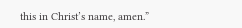this in Christ’s name, amen.”